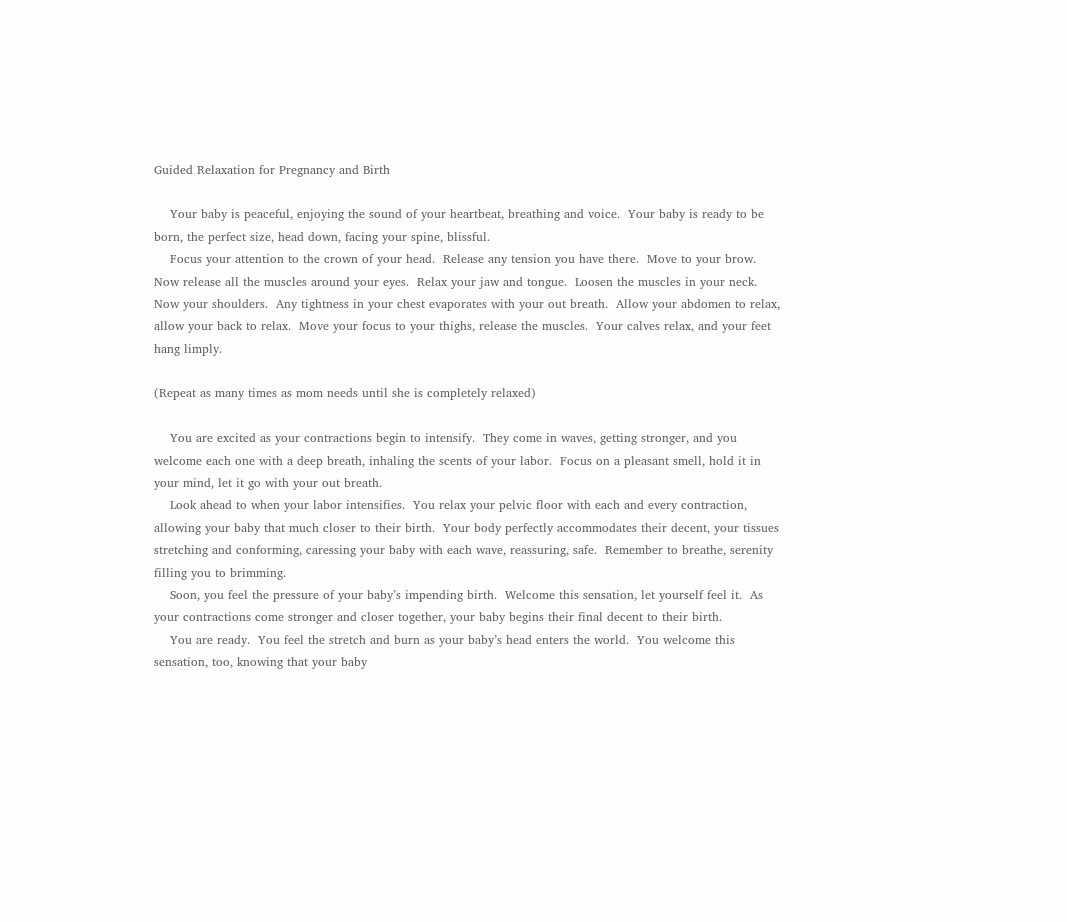Guided Relaxation for Pregnancy and Birth

    Your baby is peaceful, enjoying the sound of your heartbeat, breathing and voice.  Your baby is ready to be born, the perfect size, head down, facing your spine, blissful.
    Focus your attention to the crown of your head.  Release any tension you have there.  Move to your brow.  Now release all the muscles around your eyes.  Relax your jaw and tongue.  Loosen the muscles in your neck.  Now your shoulders.  Any tightness in your chest evaporates with your out breath.  Allow your abdomen to relax, allow your back to relax.  Move your focus to your thighs, release the muscles.  Your calves relax, and your feet hang limply.

(Repeat as many times as mom needs until she is completely relaxed)

    You are excited as your contractions begin to intensify.  They come in waves, getting stronger, and you welcome each one with a deep breath, inhaling the scents of your labor.  Focus on a pleasant smell, hold it in your mind, let it go with your out breath.
    Look ahead to when your labor intensifies.  You relax your pelvic floor with each and every contraction, allowing your baby that much closer to their birth.  Your body perfectly accommodates their decent, your tissues stretching and conforming, caressing your baby with each wave, reassuring, safe.  Remember to breathe, serenity filling you to brimming.
    Soon, you feel the pressure of your baby’s impending birth.  Welcome this sensation, let yourself feel it.  As your contractions come stronger and closer together, your baby begins their final decent to their birth.
    You are ready.  You feel the stretch and burn as your baby’s head enters the world.  You welcome this sensation, too, knowing that your baby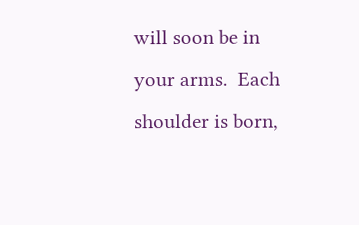will soon be in your arms.  Each shoulder is born,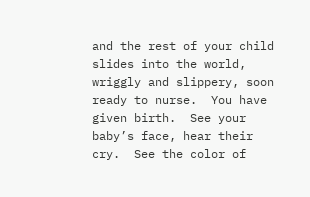and the rest of your child slides into the world, wriggly and slippery, soon ready to nurse.  You have given birth.  See your baby’s face, hear their cry.  See the color of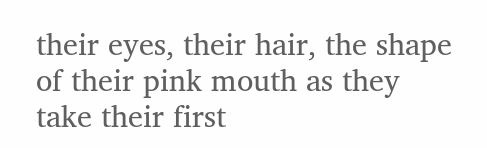their eyes, their hair, the shape of their pink mouth as they take their first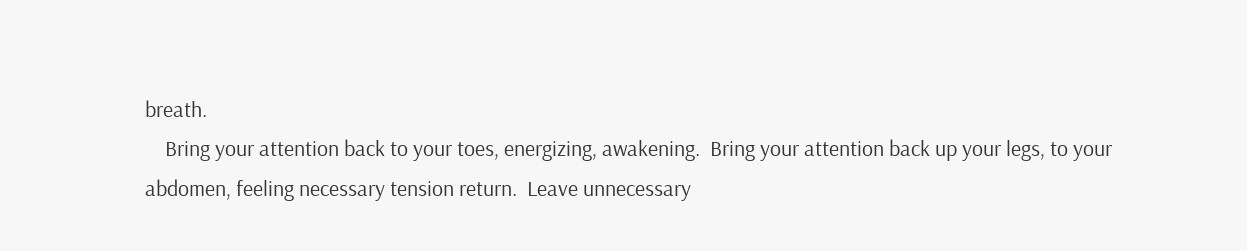breath.
    Bring your attention back to your toes, energizing, awakening.  Bring your attention back up your legs, to your abdomen, feeling necessary tension return.  Leave unnecessary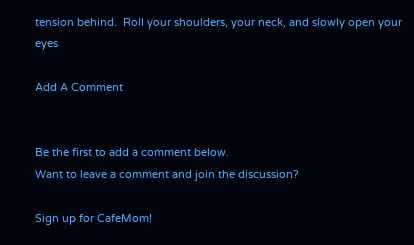tension behind.  Roll your shoulders, your neck, and slowly open your eyes

Add A Comment


Be the first to add a comment below.
Want to leave a comment and join the discussion?

Sign up for CafeMom!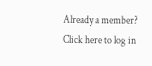Already a member? Click here to log in